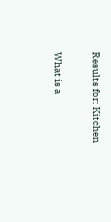Results for: Kitchen

What is a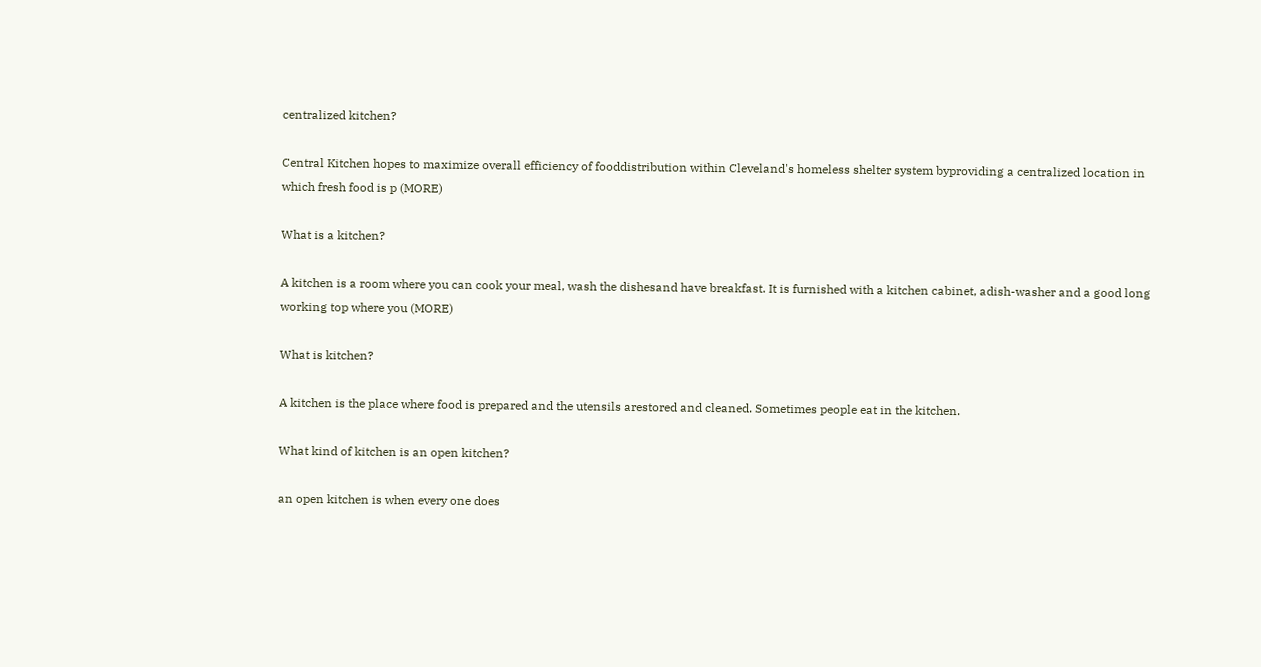centralized kitchen?

Central Kitchen hopes to maximize overall efficiency of fooddistribution within Cleveland's homeless shelter system byproviding a centralized location in which fresh food is p (MORE)

What is a kitchen?

A kitchen is a room where you can cook your meal, wash the dishesand have breakfast. It is furnished with a kitchen cabinet, adish-washer and a good long working top where you (MORE)

What is kitchen?

A kitchen is the place where food is prepared and the utensils arestored and cleaned. Sometimes people eat in the kitchen.

What kind of kitchen is an open kitchen?

an open kitchen is when every one does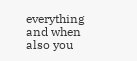everything and when also you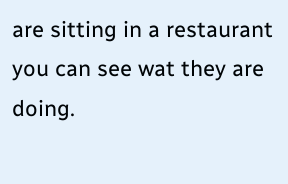are sitting in a restaurant you can see wat they are doing.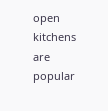open kitchens are popular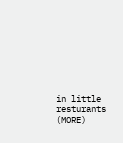in little resturants (MORE)